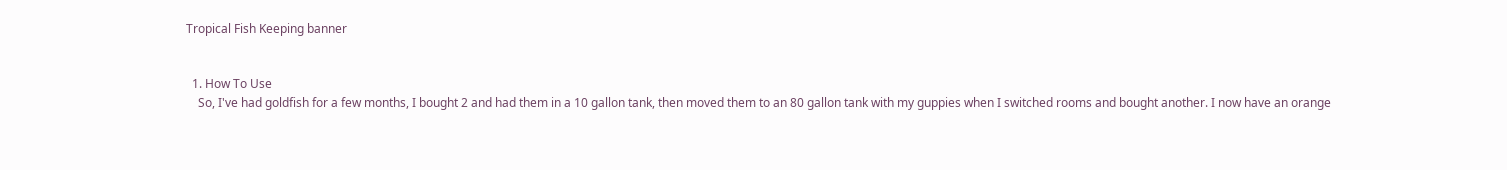Tropical Fish Keeping banner


  1. How To Use
    So, I've had goldfish for a few months, I bought 2 and had them in a 10 gallon tank, then moved them to an 80 gallon tank with my guppies when I switched rooms and bought another. I now have an orange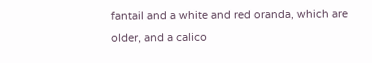fantail and a white and red oranda, which are older, and a calico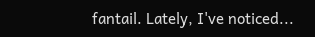fantail. Lately, I've noticed...